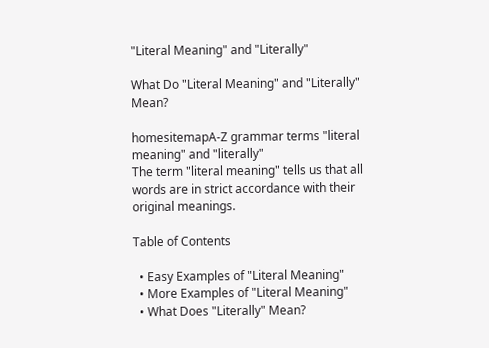"Literal Meaning" and "Literally"

What Do "Literal Meaning" and "Literally" Mean?

homesitemapA-Z grammar terms "literal meaning" and "literally"
The term "literal meaning" tells us that all words are in strict accordance with their original meanings.

Table of Contents

  • Easy Examples of "Literal Meaning"
  • More Examples of "Literal Meaning"
  • What Does "Literally" Mean?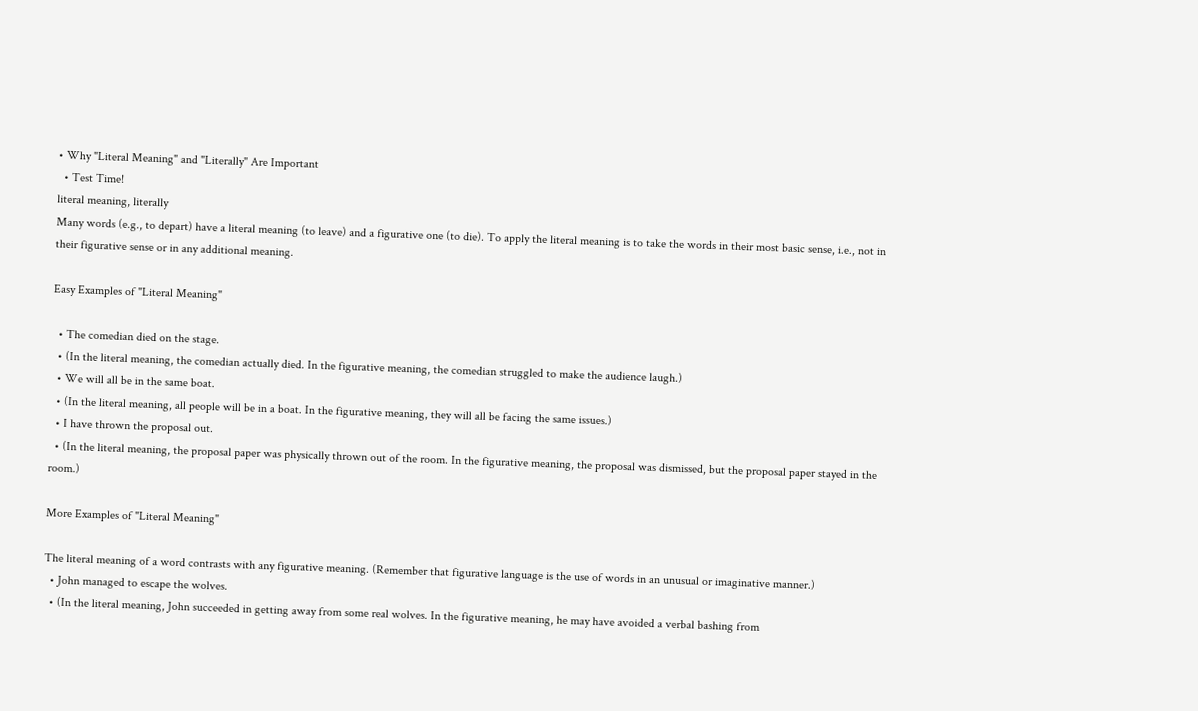• Why "Literal Meaning" and "Literally" Are Important
  • Test Time!
literal meaning, literally
Many words (e.g., to depart) have a literal meaning (to leave) and a figurative one (to die). To apply the literal meaning is to take the words in their most basic sense, i.e., not in their figurative sense or in any additional meaning.

Easy Examples of "Literal Meaning"

  • The comedian died on the stage.
  • (In the literal meaning, the comedian actually died. In the figurative meaning, the comedian struggled to make the audience laugh.)
  • We will all be in the same boat.
  • (In the literal meaning, all people will be in a boat. In the figurative meaning, they will all be facing the same issues.)
  • I have thrown the proposal out.
  • (In the literal meaning, the proposal paper was physically thrown out of the room. In the figurative meaning, the proposal was dismissed, but the proposal paper stayed in the room.)

More Examples of "Literal Meaning"

The literal meaning of a word contrasts with any figurative meaning. (Remember that figurative language is the use of words in an unusual or imaginative manner.)
  • John managed to escape the wolves.
  • (In the literal meaning, John succeeded in getting away from some real wolves. In the figurative meaning, he may have avoided a verbal bashing from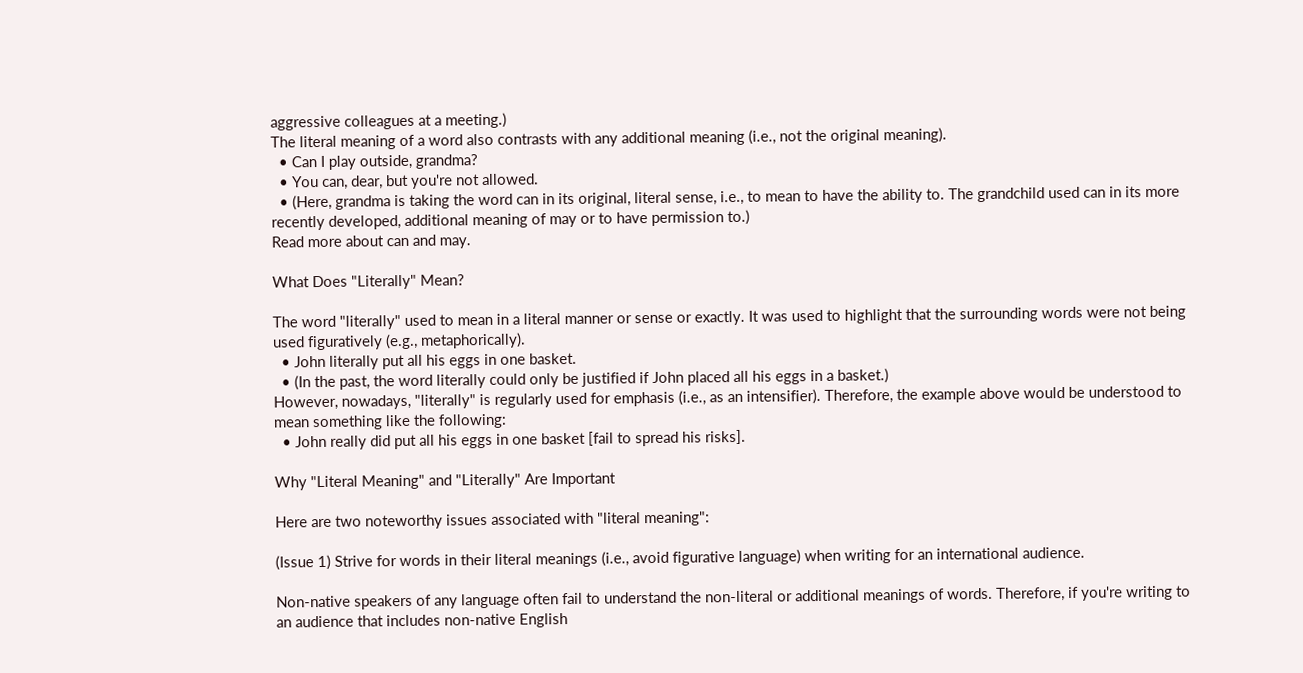aggressive colleagues at a meeting.)
The literal meaning of a word also contrasts with any additional meaning (i.e., not the original meaning).
  • Can I play outside, grandma?
  • You can, dear, but you're not allowed.
  • (Here, grandma is taking the word can in its original, literal sense, i.e., to mean to have the ability to. The grandchild used can in its more recently developed, additional meaning of may or to have permission to.)
Read more about can and may.

What Does "Literally" Mean?

The word "literally" used to mean in a literal manner or sense or exactly. It was used to highlight that the surrounding words were not being used figuratively (e.g., metaphorically).
  • John literally put all his eggs in one basket.
  • (In the past, the word literally could only be justified if John placed all his eggs in a basket.)
However, nowadays, "literally" is regularly used for emphasis (i.e., as an intensifier). Therefore, the example above would be understood to mean something like the following:
  • John really did put all his eggs in one basket [fail to spread his risks].

Why "Literal Meaning" and "Literally" Are Important

Here are two noteworthy issues associated with "literal meaning":

(Issue 1) Strive for words in their literal meanings (i.e., avoid figurative language) when writing for an international audience.

Non-native speakers of any language often fail to understand the non-literal or additional meanings of words. Therefore, if you're writing to an audience that includes non-native English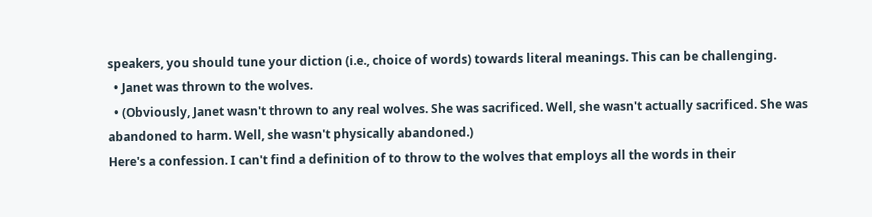speakers, you should tune your diction (i.e., choice of words) towards literal meanings. This can be challenging.
  • Janet was thrown to the wolves.
  • (Obviously, Janet wasn't thrown to any real wolves. She was sacrificed. Well, she wasn't actually sacrificed. She was abandoned to harm. Well, she wasn't physically abandoned.)
Here's a confession. I can't find a definition of to throw to the wolves that employs all the words in their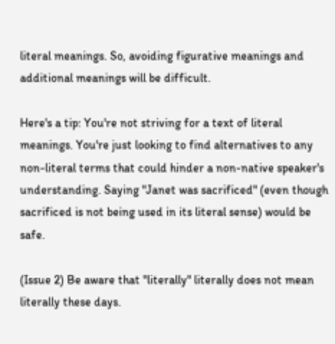literal meanings. So, avoiding figurative meanings and additional meanings will be difficult.

Here's a tip: You're not striving for a text of literal meanings. You're just looking to find alternatives to any non-literal terms that could hinder a non-native speaker's understanding. Saying "Janet was sacrificed" (even though sacrificed is not being used in its literal sense) would be safe.

(Issue 2) Be aware that "literally" literally does not mean literally these days.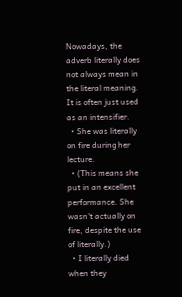Nowadays, the adverb literally does not always mean in the literal meaning. It is often just used as an intensifier.
  • She was literally on fire during her lecture.
  • (This means she put in an excellent performance. She wasn't actually on fire, despite the use of literally.)
  • I literally died when they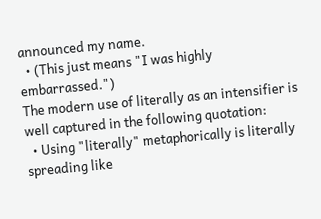announced my name.
  • (This just means "I was highly embarrassed.")
The modern use of literally as an intensifier is well captured in the following quotation:
  • Using "literally" metaphorically is literally spreading like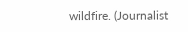wildfire. (Journalist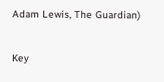Adam Lewis, The Guardian)

Key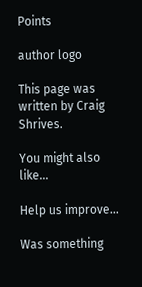Points

author logo

This page was written by Craig Shrives.

You might also like...

Help us improve...

Was something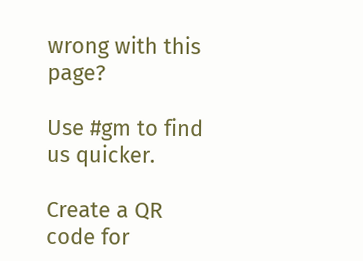wrong with this page?

Use #gm to find us quicker.

Create a QR code for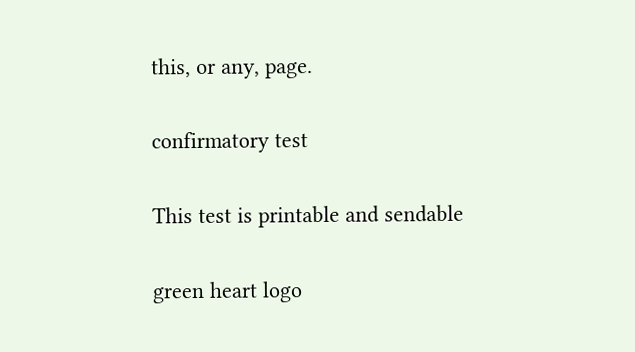this, or any, page.

confirmatory test

This test is printable and sendable

green heart logo